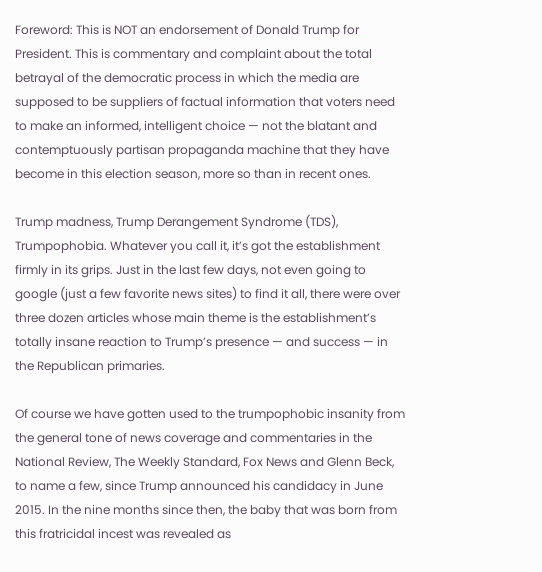Foreword: This is NOT an endorsement of Donald Trump for President. This is commentary and complaint about the total betrayal of the democratic process in which the media are supposed to be suppliers of factual information that voters need to make an informed, intelligent choice — not the blatant and contemptuously partisan propaganda machine that they have become in this election season, more so than in recent ones.

Trump madness, Trump Derangement Syndrome (TDS), Trumpophobia. Whatever you call it, it’s got the establishment firmly in its grips. Just in the last few days, not even going to google (just a few favorite news sites) to find it all, there were over three dozen articles whose main theme is the establishment’s totally insane reaction to Trump’s presence — and success — in the Republican primaries.

Of course we have gotten used to the trumpophobic insanity from the general tone of news coverage and commentaries in the National Review, The Weekly Standard, Fox News and Glenn Beck, to name a few, since Trump announced his candidacy in June 2015. In the nine months since then, the baby that was born from this fratricidal incest was revealed as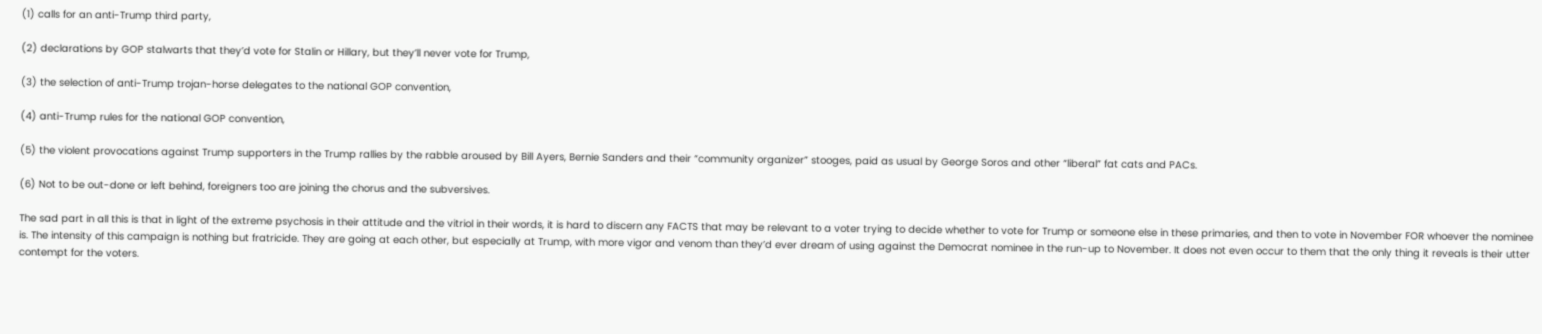(1) calls for an anti-Trump third party,

(2) declarations by GOP stalwarts that they’d vote for Stalin or Hillary, but they’ll never vote for Trump,

(3) the selection of anti-Trump trojan-horse delegates to the national GOP convention,

(4) anti-Trump rules for the national GOP convention,

(5) the violent provocations against Trump supporters in the Trump rallies by the rabble aroused by Bill Ayers, Bernie Sanders and their “community organizer” stooges, paid as usual by George Soros and other “liberal” fat cats and PACs.

(6) Not to be out-done or left behind, foreigners too are joining the chorus and the subversives.

The sad part in all this is that in light of the extreme psychosis in their attitude and the vitriol in their words, it is hard to discern any FACTS that may be relevant to a voter trying to decide whether to vote for Trump or someone else in these primaries, and then to vote in November FOR whoever the nominee is. The intensity of this campaign is nothing but fratricide. They are going at each other, but especially at Trump, with more vigor and venom than they’d ever dream of using against the Democrat nominee in the run-up to November. It does not even occur to them that the only thing it reveals is their utter contempt for the voters.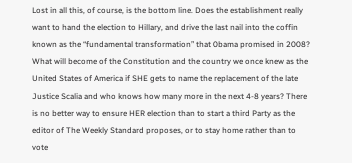Lost in all this, of course, is the bottom line. Does the establishment really want to hand the election to Hillary, and drive the last nail into the coffin known as the “fundamental transformation” that 0bama promised in 2008? What will become of the Constitution and the country we once knew as the United States of America if SHE gets to name the replacement of the late Justice Scalia and who knows how many more in the next 4-8 years? There is no better way to ensure HER election than to start a third Party as the editor of The Weekly Standard proposes, or to stay home rather than to vote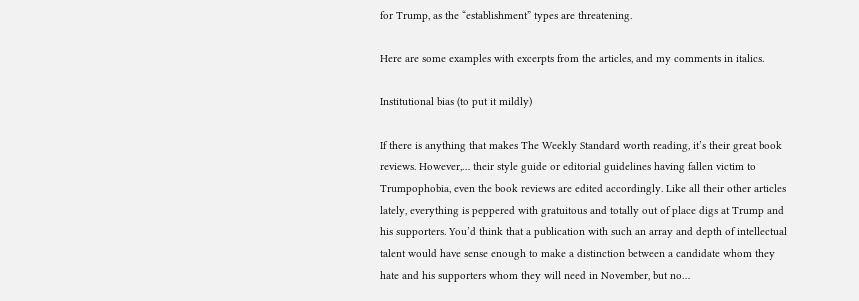for Trump, as the “establishment” types are threatening.

Here are some examples with excerpts from the articles, and my comments in italics.

Institutional bias (to put it mildly)

If there is anything that makes The Weekly Standard worth reading, it’s their great book reviews. However,… their style guide or editorial guidelines having fallen victim to Trumpophobia, even the book reviews are edited accordingly. Like all their other articles lately, everything is peppered with gratuitous and totally out of place digs at Trump and his supporters. You’d think that a publication with such an array and depth of intellectual talent would have sense enough to make a distinction between a candidate whom they hate and his supporters whom they will need in November, but no…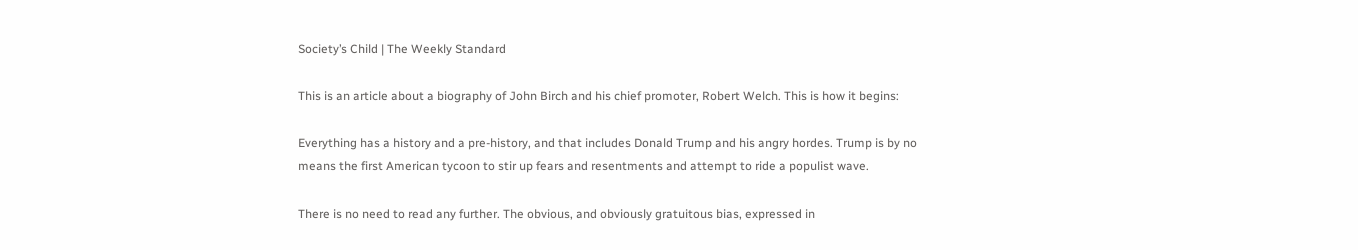Society’s Child | The Weekly Standard

This is an article about a biography of John Birch and his chief promoter, Robert Welch. This is how it begins:

Everything has a history and a pre-history, and that includes Donald Trump and his angry hordes. Trump is by no means the first American tycoon to stir up fears and resentments and attempt to ride a populist wave.

There is no need to read any further. The obvious, and obviously gratuitous bias, expressed in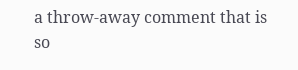a throw-away comment that is so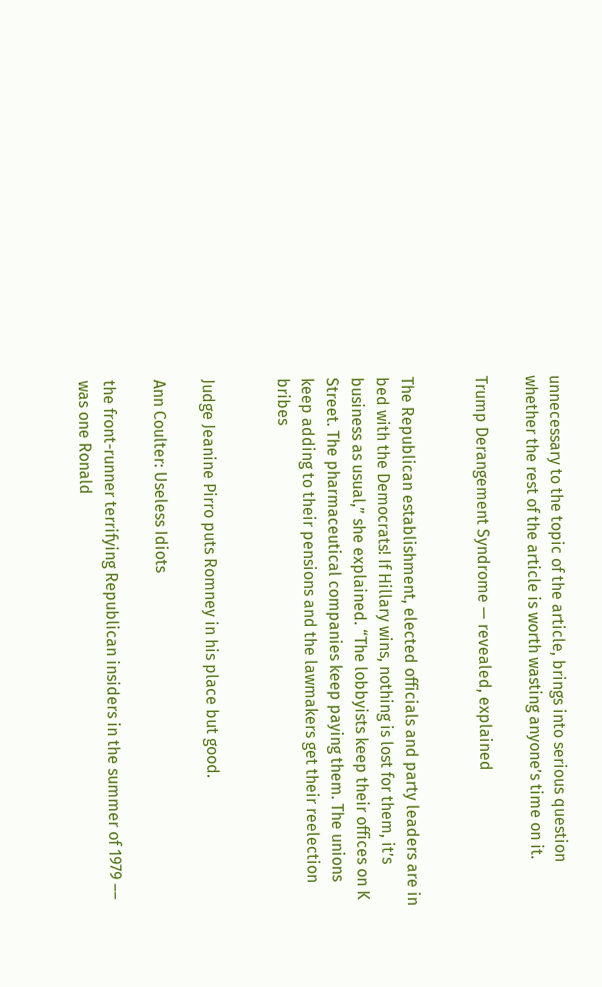unnecessary to the topic of the article, brings into serious question whether the rest of the article is worth wasting anyone’s time on it.

Trump Derangement Syndrome — revealed, explained


The Republican establishment, elected officials and party leaders are in bed with the Democrats! If Hillary wins, nothing is lost for them, it’s business as usual,” she explained. “The lobbyists keep their offices on K Street. The pharmaceutical companies keep paying them. The unions keep adding to their pensions and the lawmakers get their reelection bribes


Judge Jeanine Pirro puts Romney in his place but good.

Ann Coulter: Useless Idiots

the front-runner terrifying Republican insiders in the summer of 1979 –– was one Ronald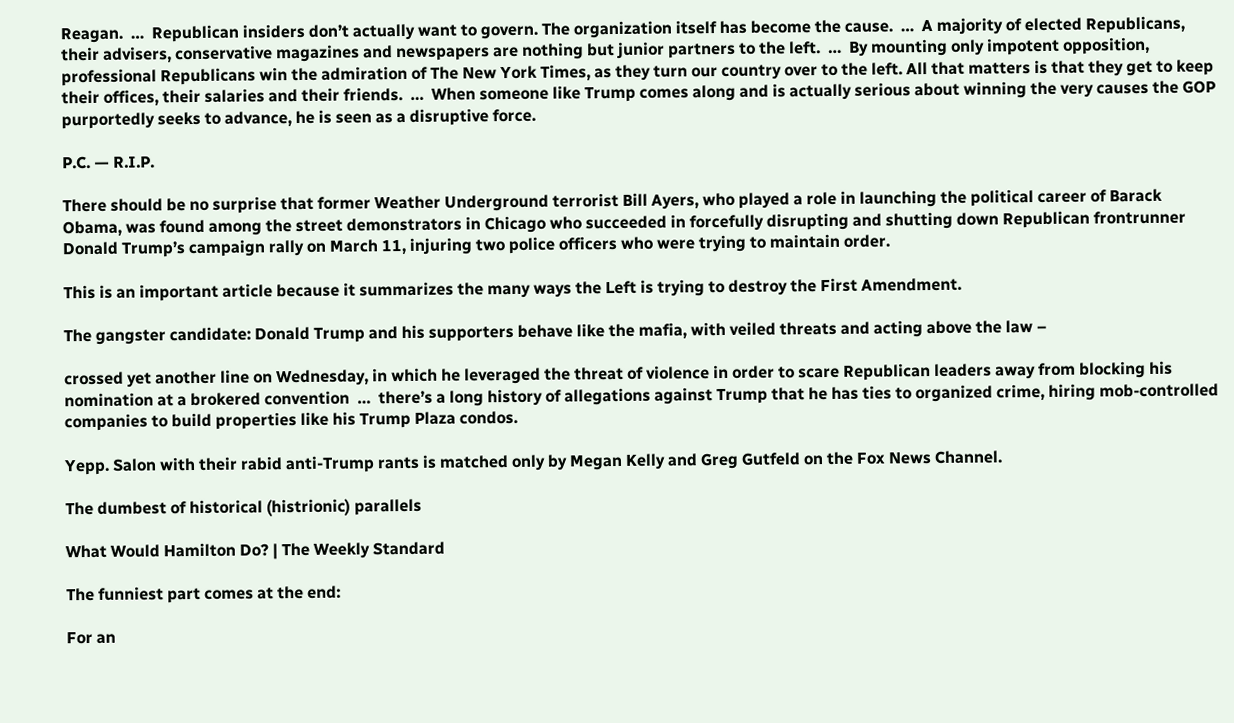Reagan.  …  Republican insiders don’t actually want to govern. The organization itself has become the cause.  …  A majority of elected Republicans, their advisers, conservative magazines and newspapers are nothing but junior partners to the left.  …  By mounting only impotent opposition, professional Republicans win the admiration of The New York Times, as they turn our country over to the left. All that matters is that they get to keep their offices, their salaries and their friends.  …  When someone like Trump comes along and is actually serious about winning the very causes the GOP purportedly seeks to advance, he is seen as a disruptive force.

P.C. — R.I.P.

There should be no surprise that former Weather Underground terrorist Bill Ayers, who played a role in launching the political career of Barack Obama, was found among the street demonstrators in Chicago who succeeded in forcefully disrupting and shutting down Republican frontrunner Donald Trump’s campaign rally on March 11, injuring two police officers who were trying to maintain order.

This is an important article because it summarizes the many ways the Left is trying to destroy the First Amendment.

The gangster candidate: Donald Trump and his supporters behave like the mafia, with veiled threats and acting above the law –

crossed yet another line on Wednesday, in which he leveraged the threat of violence in order to scare Republican leaders away from blocking his nomination at a brokered convention  …  there’s a long history of allegations against Trump that he has ties to organized crime, hiring mob-controlled companies to build properties like his Trump Plaza condos.

Yepp. Salon with their rabid anti-Trump rants is matched only by Megan Kelly and Greg Gutfeld on the Fox News Channel.

The dumbest of historical (histrionic) parallels

What Would Hamilton Do? | The Weekly Standard

The funniest part comes at the end:

For an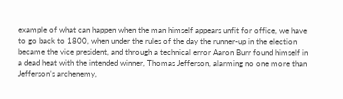example of what can happen when the man himself appears unfit for office, we have to go back to 1800, when under the rules of the day the runner-up in the election became the vice president, and through a technical error Aaron Burr found himself in a dead heat with the intended winner, Thomas Jefferson, alarming no one more than Jefferson’s archenemy,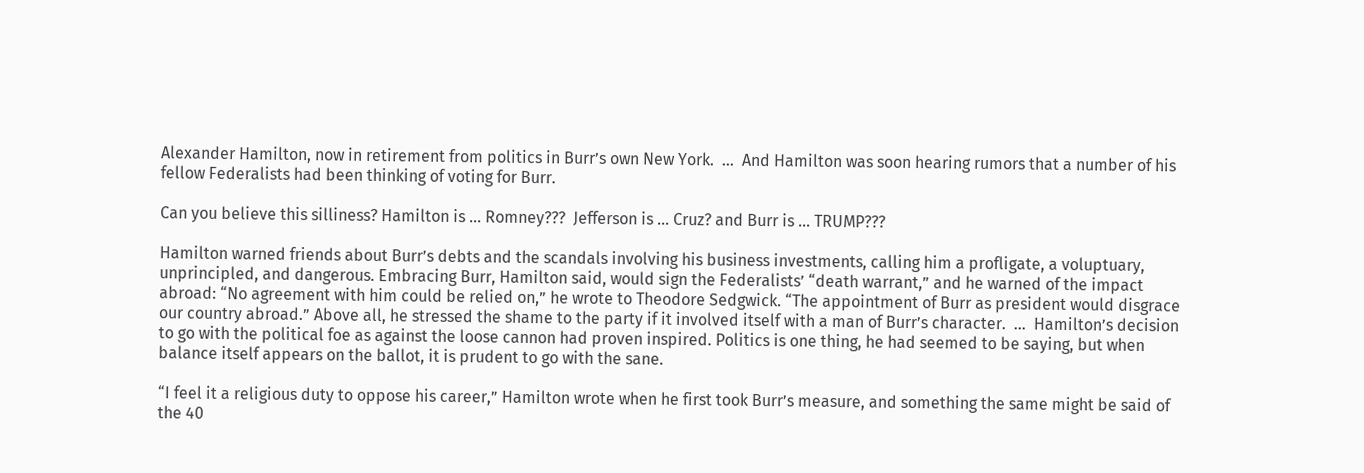Alexander Hamilton, now in retirement from politics in Burr’s own New York.  …  And Hamilton was soon hearing rumors that a number of his fellow Federalists had been thinking of voting for Burr.

Can you believe this silliness? Hamilton is … Romney???  Jefferson is … Cruz? and Burr is … TRUMP???

Hamilton warned friends about Burr’s debts and the scandals involving his business investments, calling him a profligate, a voluptuary, unprincipled, and dangerous. Embracing Burr, Hamilton said, would sign the Federalists’ “death warrant,” and he warned of the impact abroad: “No agreement with him could be relied on,” he wrote to Theodore Sedgwick. “The appointment of Burr as president would disgrace our country abroad.” Above all, he stressed the shame to the party if it involved itself with a man of Burr’s character.  …  Hamilton’s decision to go with the political foe as against the loose cannon had proven inspired. Politics is one thing, he had seemed to be saying, but when balance itself appears on the ballot, it is prudent to go with the sane.

“I feel it a religious duty to oppose his career,” Hamilton wrote when he first took Burr’s measure, and something the same might be said of the 40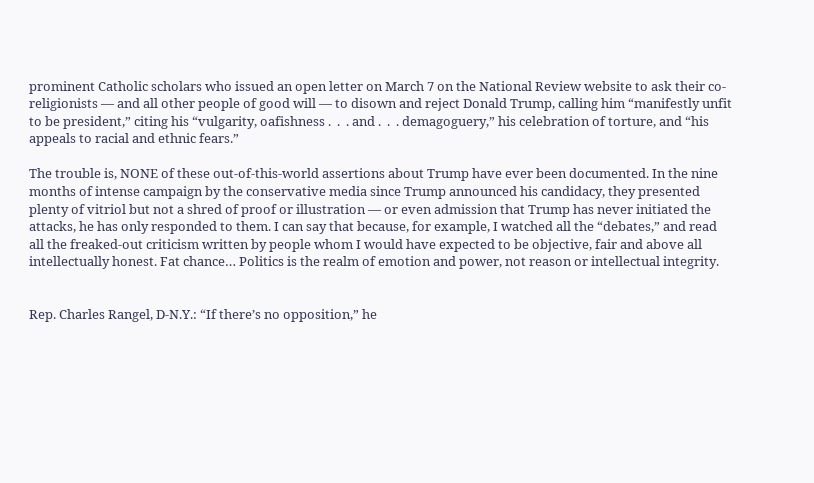prominent Catholic scholars who issued an open letter on March 7 on the National Review website to ask their co-religionists — and all other people of good will — to disown and reject Donald Trump, calling him “manifestly unfit to be president,” citing his “vulgarity, oafishness .  .  . and .  .  . demagoguery,” his celebration of torture, and “his appeals to racial and ethnic fears.”

The trouble is, NONE of these out-of-this-world assertions about Trump have ever been documented. In the nine months of intense campaign by the conservative media since Trump announced his candidacy, they presented plenty of vitriol but not a shred of proof or illustration — or even admission that Trump has never initiated the attacks, he has only responded to them. I can say that because, for example, I watched all the “debates,” and read all the freaked-out criticism written by people whom I would have expected to be objective, fair and above all intellectually honest. Fat chance… Politics is the realm of emotion and power, not reason or intellectual integrity.


Rep. Charles Rangel, D-N.Y.: “If there’s no opposition,” he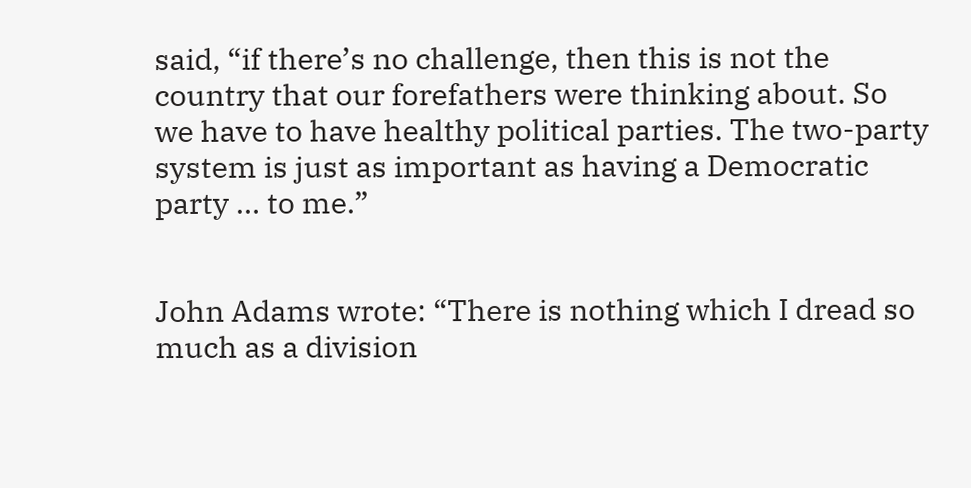said, “if there’s no challenge, then this is not the country that our forefathers were thinking about. So we have to have healthy political parties. The two-party system is just as important as having a Democratic party … to me.”


John Adams wrote: “There is nothing which I dread so much as a division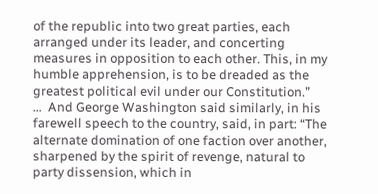of the republic into two great parties, each arranged under its leader, and concerting measures in opposition to each other. This, in my humble apprehension, is to be dreaded as the greatest political evil under our Constitution.”   …  And George Washington said similarly, in his farewell speech to the country, said, in part: “The alternate domination of one faction over another, sharpened by the spirit of revenge, natural to party dissension, which in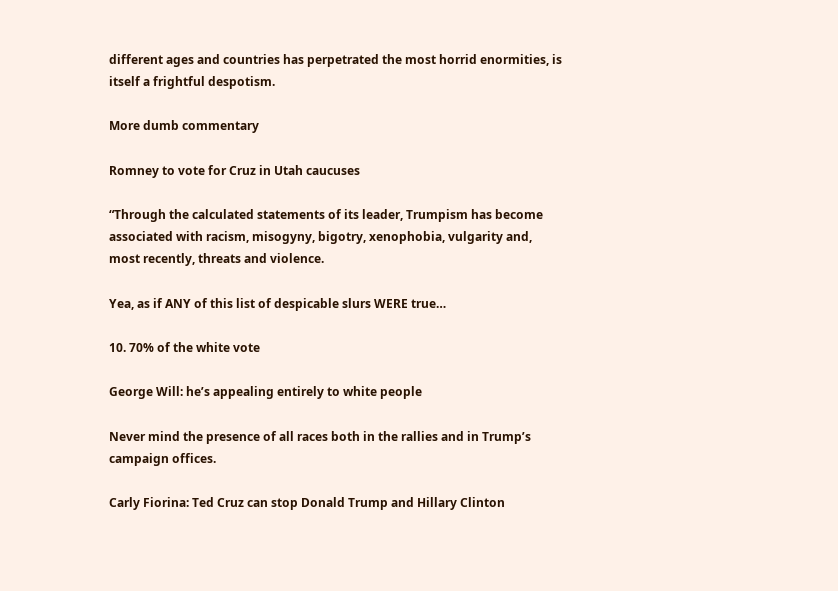different ages and countries has perpetrated the most horrid enormities, is itself a frightful despotism.

More dumb commentary

Romney to vote for Cruz in Utah caucuses

“Through the calculated statements of its leader, Trumpism has become associated with racism, misogyny, bigotry, xenophobia, vulgarity and, most recently, threats and violence.

Yea, as if ANY of this list of despicable slurs WERE true…

10. 70% of the white vote

George Will: he’s appealing entirely to white people

Never mind the presence of all races both in the rallies and in Trump’s campaign offices.

Carly Fiorina: Ted Cruz can stop Donald Trump and Hillary Clinton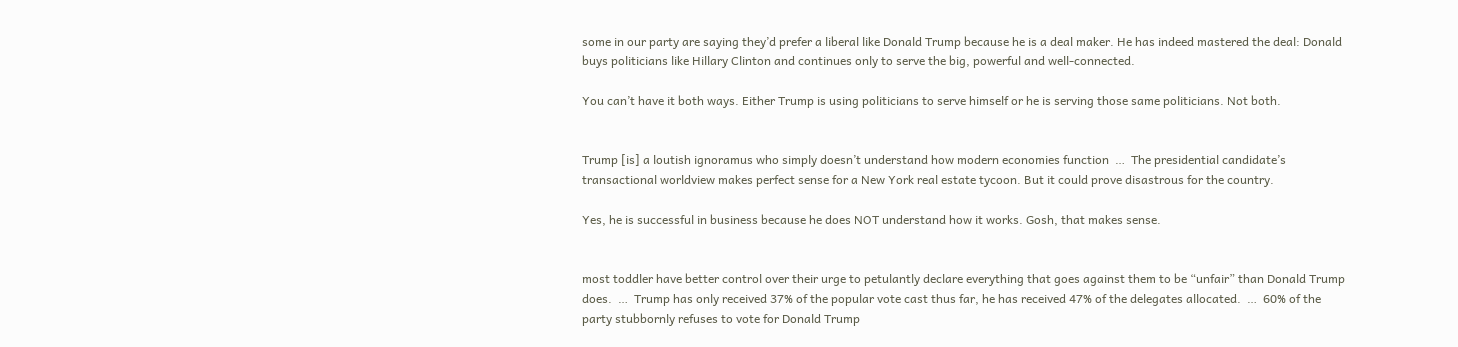some in our party are saying they’d prefer a liberal like Donald Trump because he is a deal maker. He has indeed mastered the deal: Donald buys politicians like Hillary Clinton and continues only to serve the big, powerful and well-connected.

You can’t have it both ways. Either Trump is using politicians to serve himself or he is serving those same politicians. Not both.


Trump [is] a loutish ignoramus who simply doesn’t understand how modern economies function  …  The presidential candidate’s transactional worldview makes perfect sense for a New York real estate tycoon. But it could prove disastrous for the country.

Yes, he is successful in business because he does NOT understand how it works. Gosh, that makes sense.


most toddler have better control over their urge to petulantly declare everything that goes against them to be “unfair” than Donald Trump does.  …  Trump has only received 37% of the popular vote cast thus far, he has received 47% of the delegates allocated.  …  60% of the party stubbornly refuses to vote for Donald Trump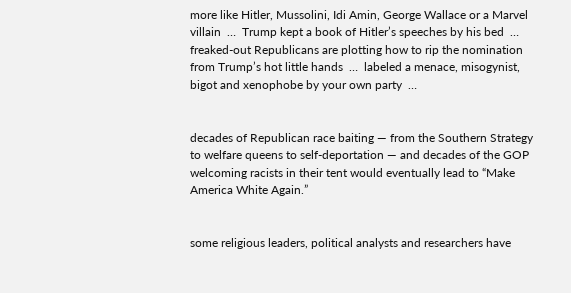more like Hitler, Mussolini, Idi Amin, George Wallace or a Marvel villain  …  Trump kept a book of Hitler’s speeches by his bed  …  freaked-out Republicans are plotting how to rip the nomination from Trump’s hot little hands  …  labeled a menace, misogynist, bigot and xenophobe by your own party  …


decades of Republican race baiting — from the Southern Strategy to welfare queens to self-deportation — and decades of the GOP welcoming racists in their tent would eventually lead to “Make America White Again.”


some religious leaders, political analysts and researchers have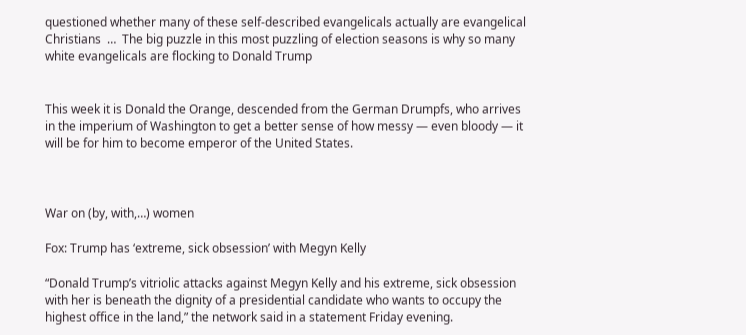questioned whether many of these self-described evangelicals actually are evangelical Christians  …  The big puzzle in this most puzzling of election seasons is why so many white evangelicals are flocking to Donald Trump


This week it is Donald the Orange, descended from the German Drumpfs, who arrives in the imperium of Washington to get a better sense of how messy — even bloody — it will be for him to become emperor of the United States.



War on (by, with,…) women

Fox: Trump has ‘extreme, sick obsession’ with Megyn Kelly

“Donald Trump’s vitriolic attacks against Megyn Kelly and his extreme, sick obsession with her is beneath the dignity of a presidential candidate who wants to occupy the highest office in the land,” the network said in a statement Friday evening.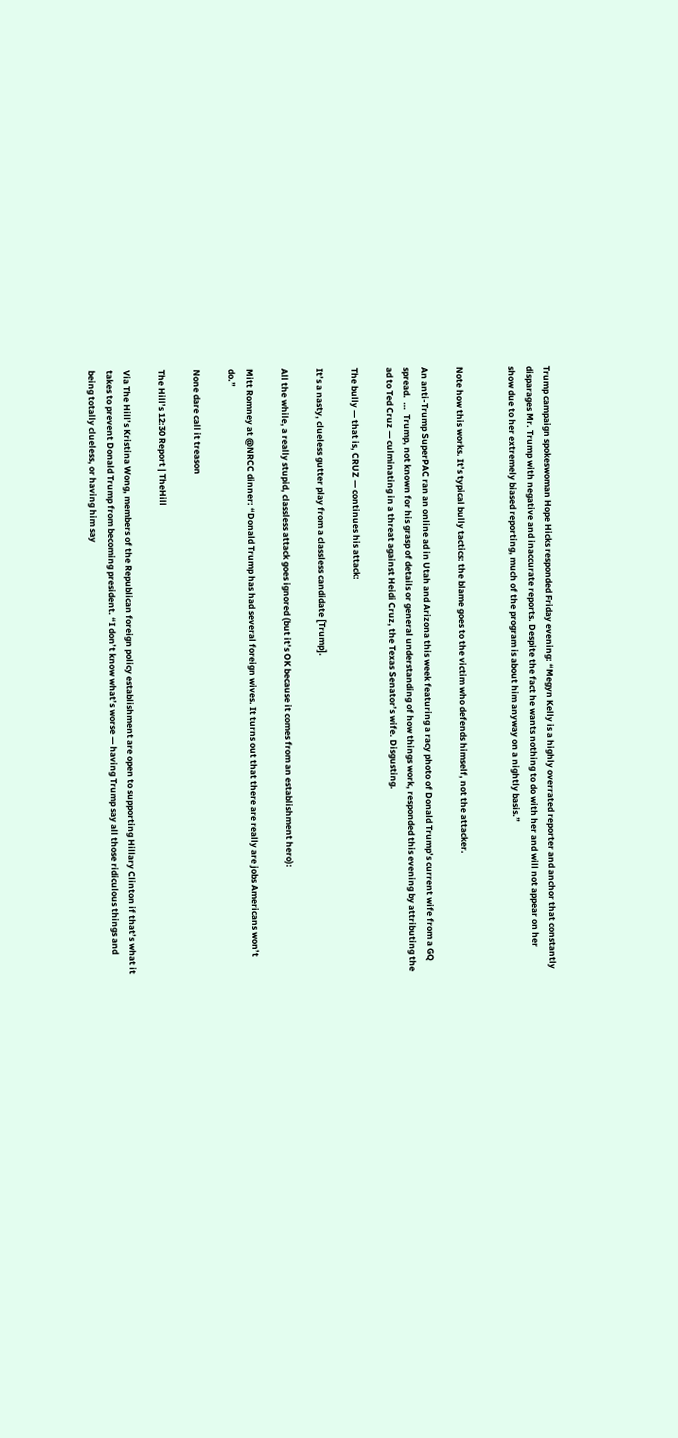Trump campaign spokeswoman Hope Hicks responded Friday evening: “Megyn Kelly is a highly overrated reporter and anchor that constantly disparages Mr. Trump with negative and inaccurate reports. Despite the fact he wants nothing to do with her and will not appear on her show due to her extremely biased reporting, much of the program is about him anyway on a nightly basis.”


Note how this works. It’s typical bully tactics: the blame goes to the victim who defends himself, not the attacker.

An anti-Trump SuperPAC ran an online ad in Utah and Arizona this week featuring a racy photo of Donald Trump’s current wife from a GQ spread.  …  Trump, not known for his grasp of details or general understanding of how things work, responded this evening by attributing the ad to Ted Cruz — culminating in a threat against Heidi Cruz, the Texas Senator’s wife. Disgusting.

The bully — that is, CRUZ — continues his attack:

It’s a nasty, clueless gutter play from a classless candidate [Trump].

All the while, a really stupid, classless attack goes ignored (but it’s OK because it comes from an establishment hero):

Mitt Romney at @NRCC dinner: “Donald Trump has had several foreign wives. It turns out that there are really are jobs Americans won’t do.”

None dare call it treason

The Hill’s 12:30 Report | TheHill

Via The Hill’s Kristina Wong, members of the Republican foreign policy establishment are open to supporting Hillary Clinton if that’s what it takes to prevent Donald Trump from becoming president. “I don’t know what’s worse — having Trump say all those ridiculous things and being totally clueless, or having him say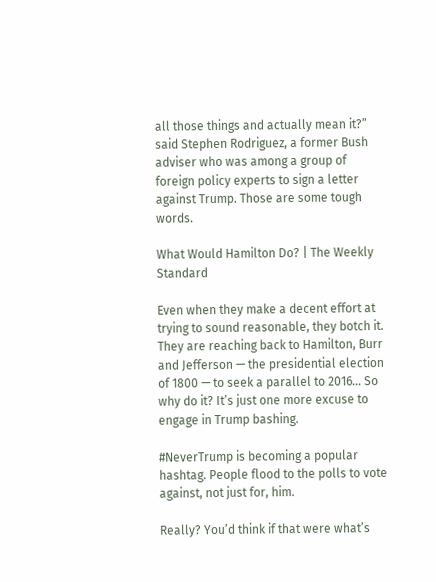all those things and actually mean it?” said Stephen Rodriguez, a former Bush adviser who was among a group of foreign policy experts to sign a letter against Trump. Those are some tough words.

What Would Hamilton Do? | The Weekly Standard

Even when they make a decent effort at trying to sound reasonable, they botch it. They are reaching back to Hamilton, Burr and Jefferson — the presidential election of 1800 — to seek a parallel to 2016… So why do it? It’s just one more excuse to engage in Trump bashing.

#NeverTrump is becoming a popular hashtag. People flood to the polls to vote against, not just for, him.

Really? You’d think if that were what’s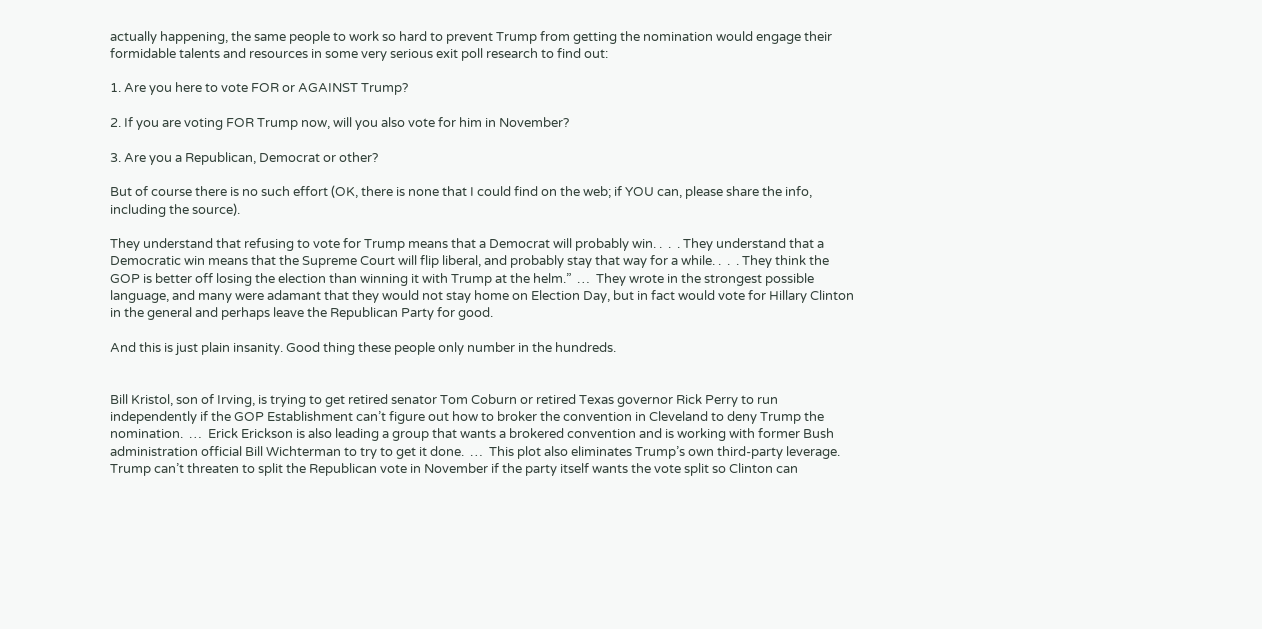actually happening, the same people to work so hard to prevent Trump from getting the nomination would engage their formidable talents and resources in some very serious exit poll research to find out:

1. Are you here to vote FOR or AGAINST Trump?

2. If you are voting FOR Trump now, will you also vote for him in November?

3. Are you a Republican, Democrat or other?

But of course there is no such effort (OK, there is none that I could find on the web; if YOU can, please share the info, including the source).

They understand that refusing to vote for Trump means that a Democrat will probably win. .  .  . They understand that a Democratic win means that the Supreme Court will flip liberal, and probably stay that way for a while. .  .  . They think the GOP is better off losing the election than winning it with Trump at the helm.”  …  They wrote in the strongest possible language, and many were adamant that they would not stay home on Election Day, but in fact would vote for Hillary Clinton in the general and perhaps leave the Republican Party for good.

And this is just plain insanity. Good thing these people only number in the hundreds.


Bill Kristol, son of Irving, is trying to get retired senator Tom Coburn or retired Texas governor Rick Perry to run independently if the GOP Establishment can’t figure out how to broker the convention in Cleveland to deny Trump the nomination.  …  Erick Erickson is also leading a group that wants a brokered convention and is working with former Bush administration official Bill Wichterman to try to get it done.  …  This plot also eliminates Trump’s own third-party leverage. Trump can’t threaten to split the Republican vote in November if the party itself wants the vote split so Clinton can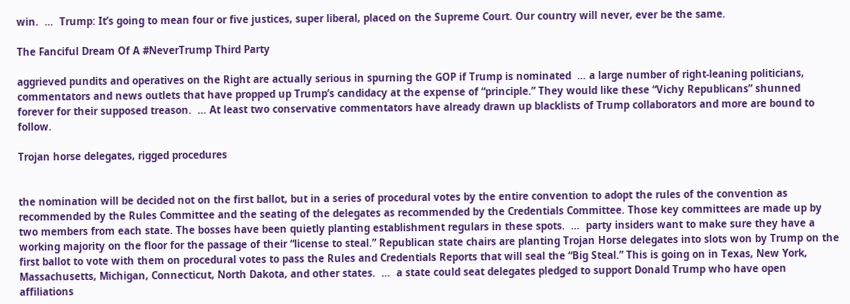win.  …  Trump: It’s going to mean four or five justices, super liberal, placed on the Supreme Court. Our country will never, ever be the same.

The Fanciful Dream Of A #NeverTrump Third Party

aggrieved pundits and operatives on the Right are actually serious in spurning the GOP if Trump is nominated  … a large number of right-leaning politicians, commentators and news outlets that have propped up Trump’s candidacy at the expense of “principle.” They would like these “Vichy Republicans” shunned forever for their supposed treason.  … At least two conservative commentators have already drawn up blacklists of Trump collaborators and more are bound to follow.

Trojan horse delegates, rigged procedures


the nomination will be decided not on the first ballot, but in a series of procedural votes by the entire convention to adopt the rules of the convention as recommended by the Rules Committee and the seating of the delegates as recommended by the Credentials Committee. Those key committees are made up by two members from each state. The bosses have been quietly planting establishment regulars in these spots.  …  party insiders want to make sure they have a working majority on the floor for the passage of their “license to steal.” Republican state chairs are planting Trojan Horse delegates into slots won by Trump on the first ballot to vote with them on procedural votes to pass the Rules and Credentials Reports that will seal the “Big Steal.” This is going on in Texas, New York, Massachusetts, Michigan, Connecticut, North Dakota, and other states.  …  a state could seat delegates pledged to support Donald Trump who have open affiliations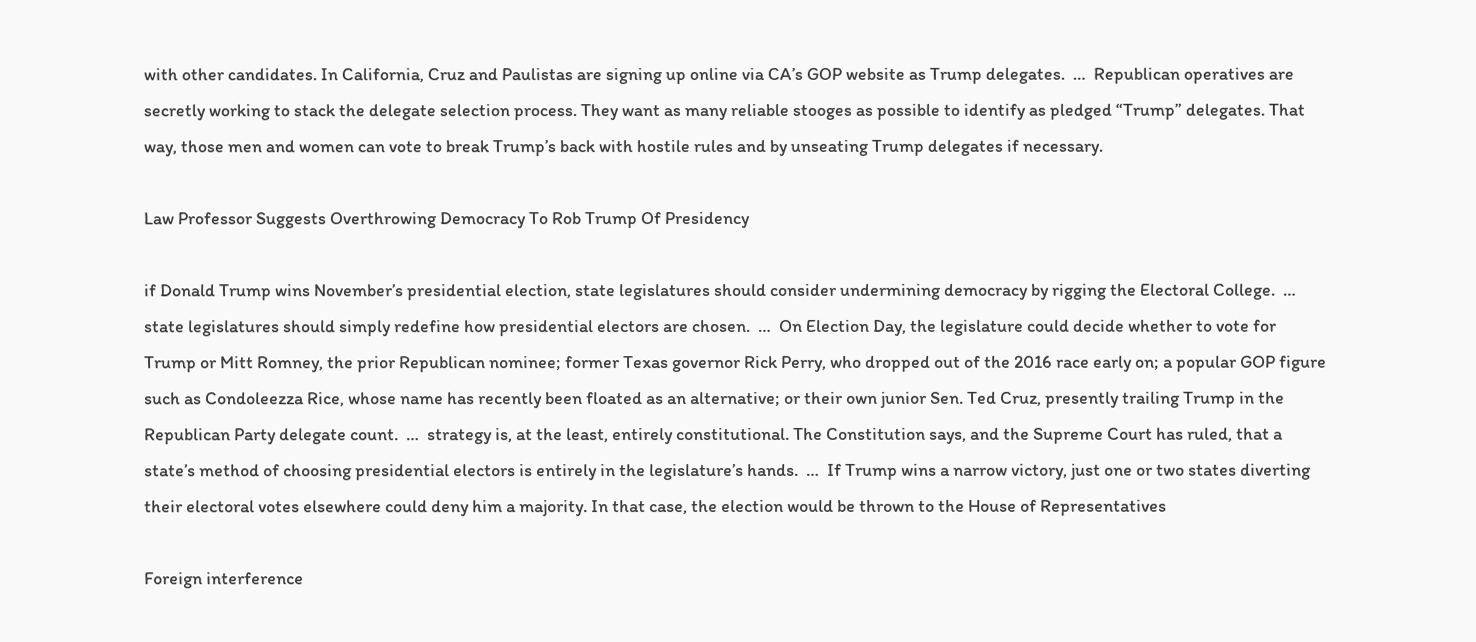with other candidates. In California, Cruz and Paulistas are signing up online via CA’s GOP website as Trump delegates.  …  Republican operatives are secretly working to stack the delegate selection process. They want as many reliable stooges as possible to identify as pledged “Trump” delegates. That way, those men and women can vote to break Trump’s back with hostile rules and by unseating Trump delegates if necessary.

Law Professor Suggests Overthrowing Democracy To Rob Trump Of Presidency

if Donald Trump wins November’s presidential election, state legislatures should consider undermining democracy by rigging the Electoral College.  …  state legislatures should simply redefine how presidential electors are chosen.  …  On Election Day, the legislature could decide whether to vote for Trump or Mitt Romney, the prior Republican nominee; former Texas governor Rick Perry, who dropped out of the 2016 race early on; a popular GOP figure such as Condoleezza Rice, whose name has recently been floated as an alternative; or their own junior Sen. Ted Cruz, presently trailing Trump in the Republican Party delegate count.  …  strategy is, at the least, entirely constitutional. The Constitution says, and the Supreme Court has ruled, that a state’s method of choosing presidential electors is entirely in the legislature’s hands.  …  If Trump wins a narrow victory, just one or two states diverting their electoral votes elsewhere could deny him a majority. In that case, the election would be thrown to the House of Representatives

Foreign interference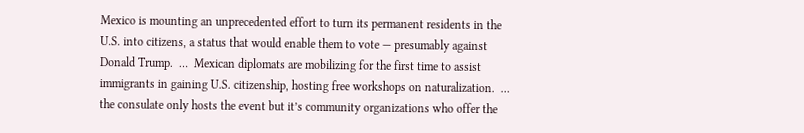Mexico is mounting an unprecedented effort to turn its permanent residents in the U.S. into citizens, a status that would enable them to vote — presumably against Donald Trump.  …  Mexican diplomats are mobilizing for the first time to assist immigrants in gaining U.S. citizenship, hosting free workshops on naturalization.  …  the consulate only hosts the event but it’s community organizations who offer the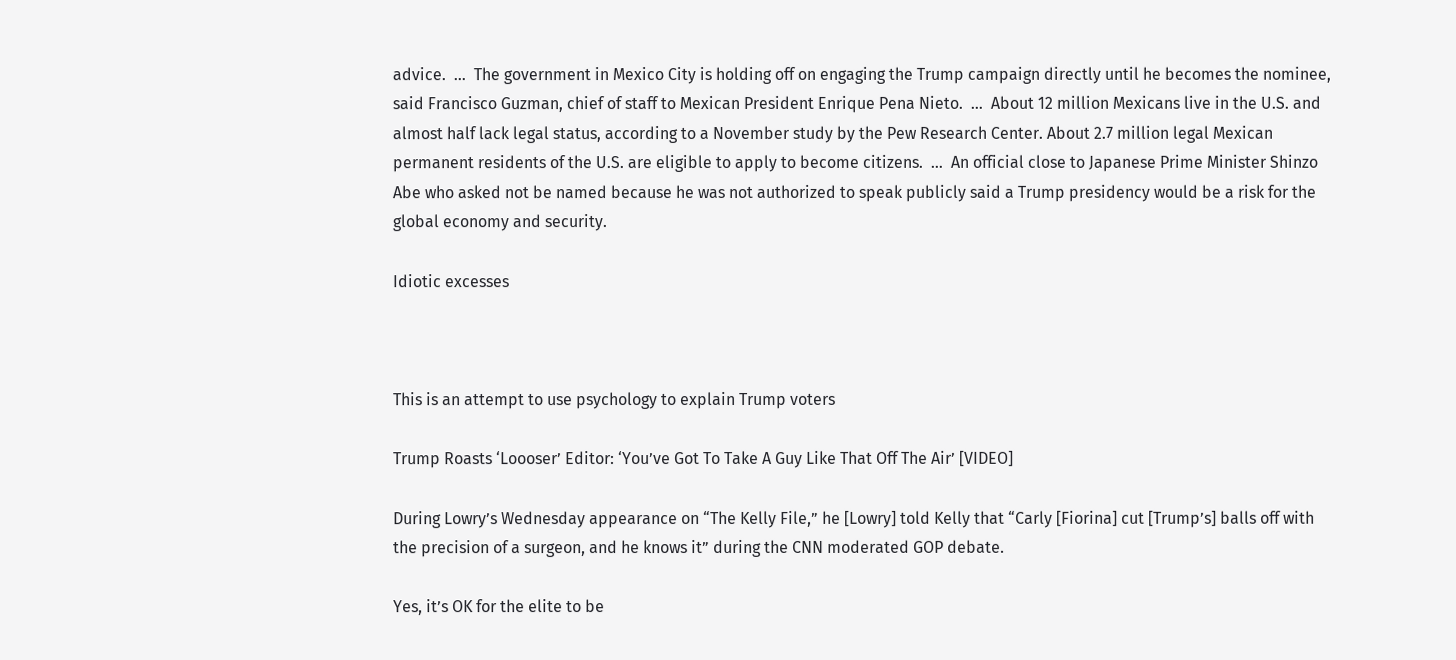advice.  …  The government in Mexico City is holding off on engaging the Trump campaign directly until he becomes the nominee, said Francisco Guzman, chief of staff to Mexican President Enrique Pena Nieto.  …  About 12 million Mexicans live in the U.S. and almost half lack legal status, according to a November study by the Pew Research Center. About 2.7 million legal Mexican permanent residents of the U.S. are eligible to apply to become citizens.  …  An official close to Japanese Prime Minister Shinzo Abe who asked not be named because he was not authorized to speak publicly said a Trump presidency would be a risk for the global economy and security.

Idiotic excesses



This is an attempt to use psychology to explain Trump voters

Trump Roasts ‘Loooser’ Editor: ‘You’ve Got To Take A Guy Like That Off The Air’ [VIDEO]

During Lowry’s Wednesday appearance on “The Kelly File,” he [Lowry] told Kelly that “Carly [Fiorina] cut [Trump’s] balls off with the precision of a surgeon, and he knows it” during the CNN moderated GOP debate.

Yes, it’s OK for the elite to be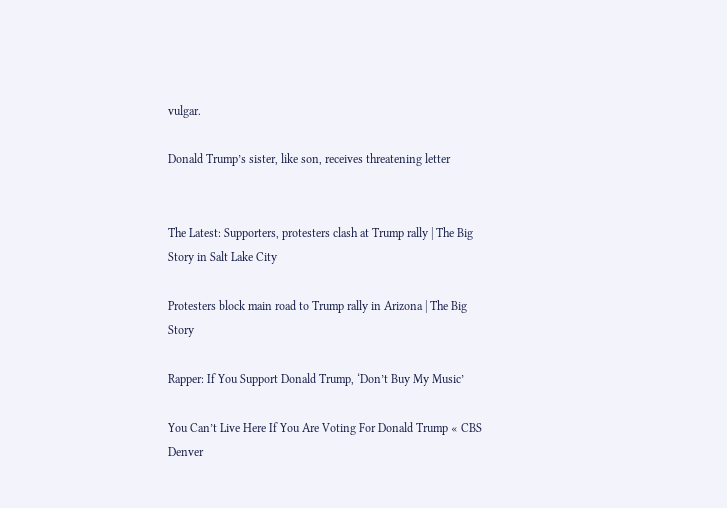vulgar.

Donald Trump’s sister, like son, receives threatening letter


The Latest: Supporters, protesters clash at Trump rally | The Big Story in Salt Lake City

Protesters block main road to Trump rally in Arizona | The Big Story

Rapper: If You Support Donald Trump, ‘Don’t Buy My Music’

You Can’t Live Here If You Are Voting For Donald Trump « CBS Denver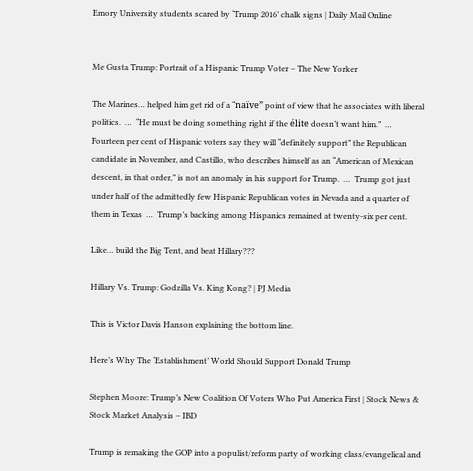Emory University students scared by ‘Trump 2016’ chalk signs | Daily Mail Online


Me Gusta Trump: Portrait of a Hispanic Trump Voter – The New Yorker

The Marines… helped him get rid of a “naïve” point of view that he associates with liberal politics.  …  “He must be doing something right if the élite doesn’t want him.”  …  Fourteen per cent of Hispanic voters say they will “definitely support” the Republican candidate in November, and Castillo, who describes himself as an “American of Mexican descent, in that order,” is not an anomaly in his support for Trump.  …  Trump got just under half of the admittedly few Hispanic Republican votes in Nevada and a quarter of them in Texas  …  Trump’s backing among Hispanics remained at twenty-six per cent.

Like… build the Big Tent, and beat Hillary???

Hillary Vs. Trump: Godzilla Vs. King Kong? | PJ Media

This is Victor Davis Hanson explaining the bottom line.

Here’s Why The ‘Establishment’ World Should Support Donald Trump

Stephen Moore: Trump’s New Coalition Of Voters Who Put America First | Stock News & Stock Market Analysis – IBD

Trump is remaking the GOP into a populist/reform party of working class/evangelical and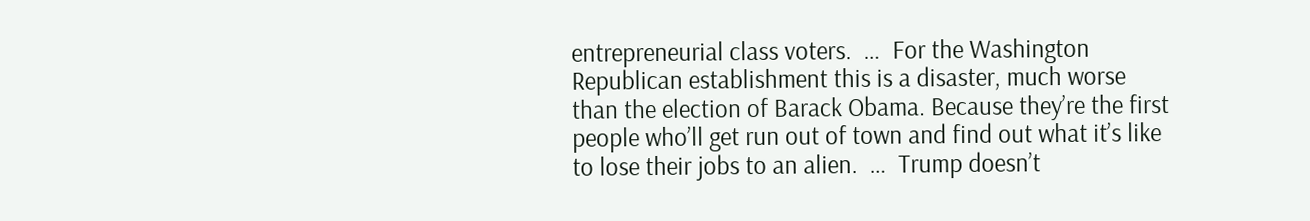entrepreneurial class voters.  …  For the Washington Republican establishment this is a disaster, much worse than the election of Barack Obama. Because they’re the first people who’ll get run out of town and find out what it’s like to lose their jobs to an alien.  …  Trump doesn’t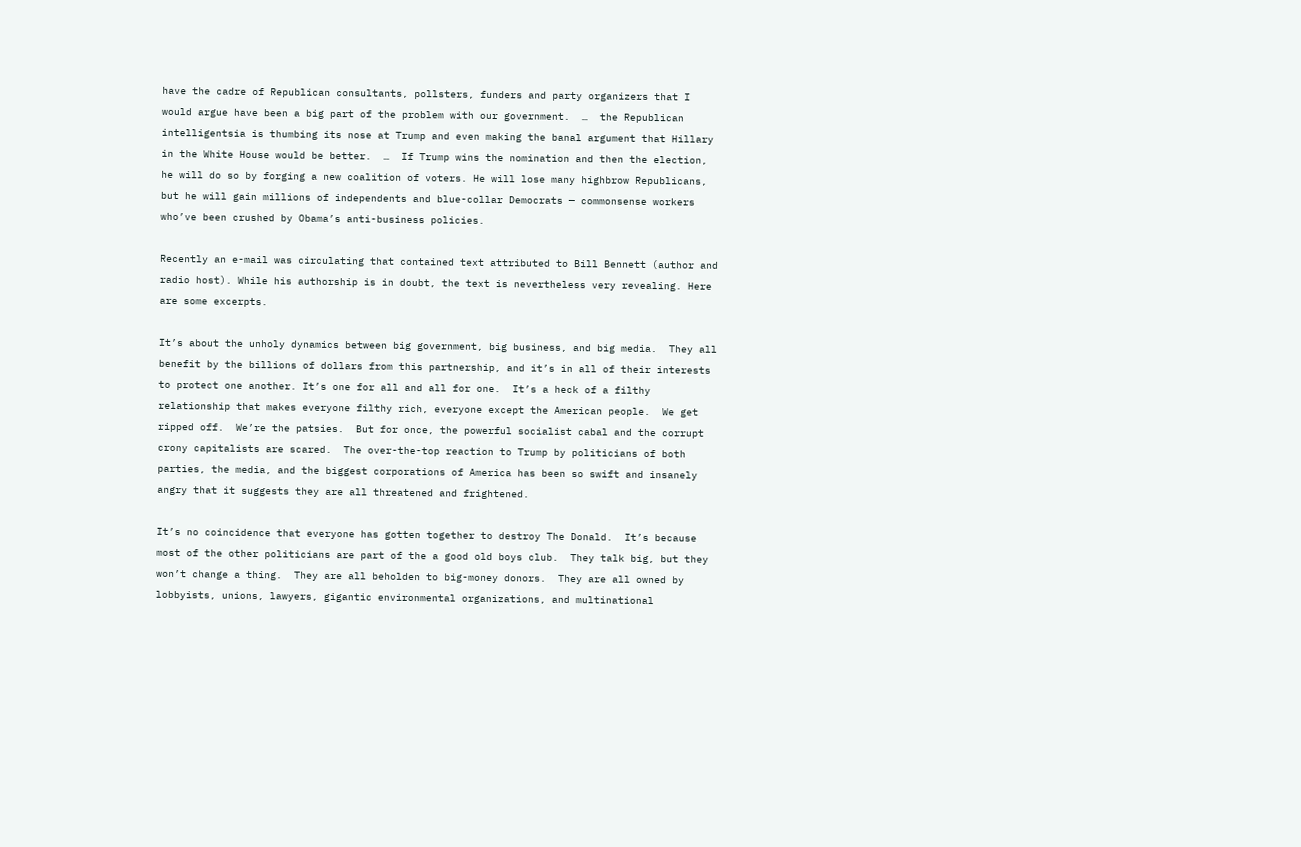have the cadre of Republican consultants, pollsters, funders and party organizers that I would argue have been a big part of the problem with our government.  …  the Republican intelligentsia is thumbing its nose at Trump and even making the banal argument that Hillary in the White House would be better.  …  If Trump wins the nomination and then the election, he will do so by forging a new coalition of voters. He will lose many highbrow Republicans, but he will gain millions of independents and blue-collar Democrats — commonsense workers who’ve been crushed by Obama’s anti-business policies.

Recently an e-mail was circulating that contained text attributed to Bill Bennett (author and radio host). While his authorship is in doubt, the text is nevertheless very revealing. Here are some excerpts.

It’s about the unholy dynamics between big government, big business, and big media.  They all benefit by the billions of dollars from this partnership, and it’s in all of their interests to protect one another. It’s one for all and all for one.  It’s a heck of a filthy relationship that makes everyone filthy rich, everyone except the American people.  We get ripped off.  We’re the patsies.  But for once, the powerful socialist cabal and the corrupt crony capitalists are scared.  The over-the-top reaction to Trump by politicians of both parties, the media, and the biggest corporations of America has been so swift and insanely angry that it suggests they are all threatened and frightened.

It’s no coincidence that everyone has gotten together to destroy The Donald.  It’s because most of the other politicians are part of the a good old boys club.  They talk big, but they won’t change a thing.  They are all beholden to big-money donors.  They are all owned by lobbyists, unions, lawyers, gigantic environmental organizations, and multinational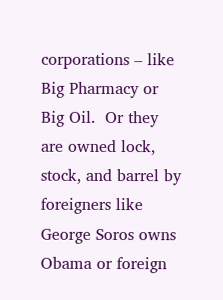corporations – like Big Pharmacy or Big Oil.  Or they are owned lock, stock, and barrel by foreigners like George Soros owns Obama or foreign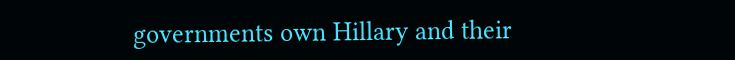governments own Hillary and their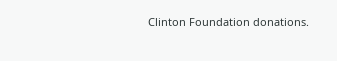Clinton Foundation donations.